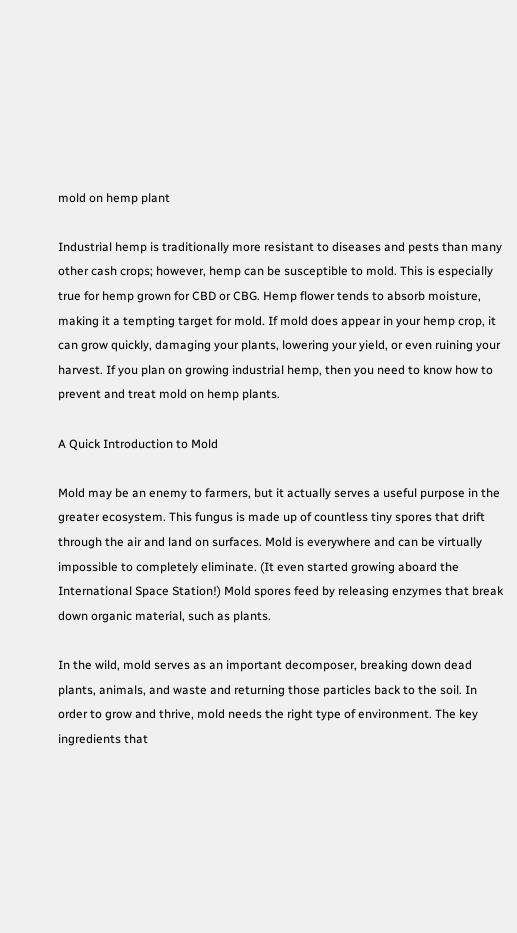mold on hemp plant

Industrial hemp is traditionally more resistant to diseases and pests than many other cash crops; however, hemp can be susceptible to mold. This is especially true for hemp grown for CBD or CBG. Hemp flower tends to absorb moisture, making it a tempting target for mold. If mold does appear in your hemp crop, it can grow quickly, damaging your plants, lowering your yield, or even ruining your harvest. If you plan on growing industrial hemp, then you need to know how to prevent and treat mold on hemp plants.

A Quick Introduction to Mold

Mold may be an enemy to farmers, but it actually serves a useful purpose in the greater ecosystem. This fungus is made up of countless tiny spores that drift through the air and land on surfaces. Mold is everywhere and can be virtually impossible to completely eliminate. (It even started growing aboard the International Space Station!) Mold spores feed by releasing enzymes that break down organic material, such as plants.

In the wild, mold serves as an important decomposer, breaking down dead plants, animals, and waste and returning those particles back to the soil. In order to grow and thrive, mold needs the right type of environment. The key ingredients that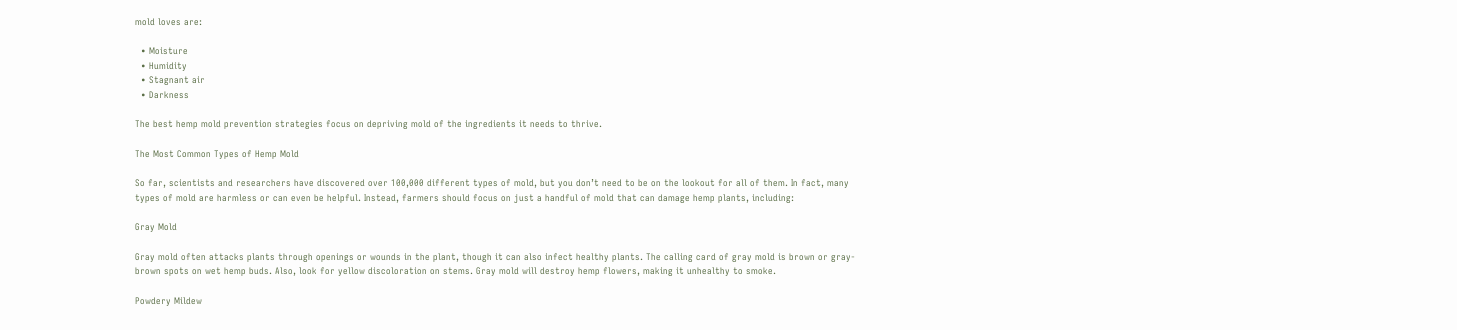mold loves are:

  • Moisture
  • Humidity
  • Stagnant air
  • Darkness

The best hemp mold prevention strategies focus on depriving mold of the ingredients it needs to thrive.

The Most Common Types of Hemp Mold

So far, scientists and researchers have discovered over 100,000 different types of mold, but you don’t need to be on the lookout for all of them. In fact, many types of mold are harmless or can even be helpful. Instead, farmers should focus on just a handful of mold that can damage hemp plants, including:

Gray Mold

Gray mold often attacks plants through openings or wounds in the plant, though it can also infect healthy plants. The calling card of gray mold is brown or gray-brown spots on wet hemp buds. Also, look for yellow discoloration on stems. Gray mold will destroy hemp flowers, making it unhealthy to smoke.

Powdery Mildew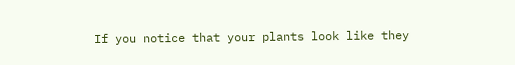If you notice that your plants look like they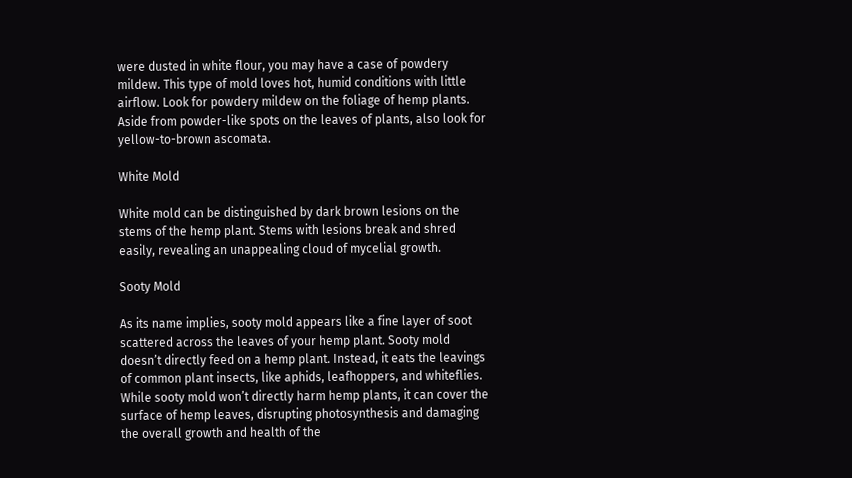were dusted in white flour, you may have a case of powdery mildew. This type of mold loves hot, humid conditions with little airflow. Look for powdery mildew on the foliage of hemp plants. Aside from powder-like spots on the leaves of plants, also look for yellow-to-brown ascomata.

White Mold

White mold can be distinguished by dark brown lesions on the stems of the hemp plant. Stems with lesions break and shred easily, revealing an unappealing cloud of mycelial growth.

Sooty Mold

As its name implies, sooty mold appears like a fine layer of soot scattered across the leaves of your hemp plant. Sooty mold doesn’t directly feed on a hemp plant. Instead, it eats the leavings of common plant insects, like aphids, leafhoppers, and whiteflies. While sooty mold won’t directly harm hemp plants, it can cover the surface of hemp leaves, disrupting photosynthesis and damaging the overall growth and health of the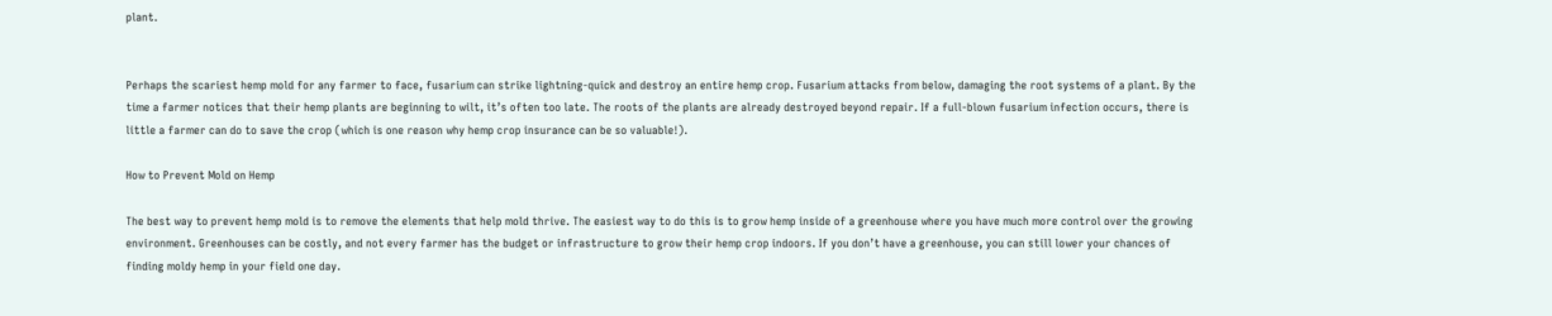plant.


Perhaps the scariest hemp mold for any farmer to face, fusarium can strike lightning-quick and destroy an entire hemp crop. Fusarium attacks from below, damaging the root systems of a plant. By the time a farmer notices that their hemp plants are beginning to wilt, it’s often too late. The roots of the plants are already destroyed beyond repair. If a full-blown fusarium infection occurs, there is little a farmer can do to save the crop (which is one reason why hemp crop insurance can be so valuable!).

How to Prevent Mold on Hemp

The best way to prevent hemp mold is to remove the elements that help mold thrive. The easiest way to do this is to grow hemp inside of a greenhouse where you have much more control over the growing environment. Greenhouses can be costly, and not every farmer has the budget or infrastructure to grow their hemp crop indoors. If you don’t have a greenhouse, you can still lower your chances of finding moldy hemp in your field one day.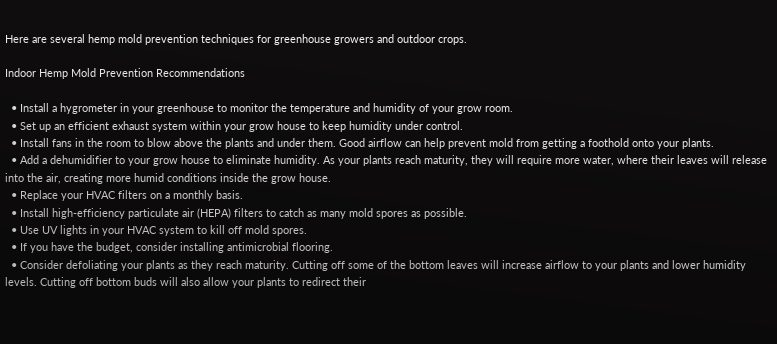Here are several hemp mold prevention techniques for greenhouse growers and outdoor crops.

Indoor Hemp Mold Prevention Recommendations

  • Install a hygrometer in your greenhouse to monitor the temperature and humidity of your grow room.
  • Set up an efficient exhaust system within your grow house to keep humidity under control.
  • Install fans in the room to blow above the plants and under them. Good airflow can help prevent mold from getting a foothold onto your plants.
  • Add a dehumidifier to your grow house to eliminate humidity. As your plants reach maturity, they will require more water, where their leaves will release into the air, creating more humid conditions inside the grow house.
  • Replace your HVAC filters on a monthly basis.
  • Install high-efficiency particulate air (HEPA) filters to catch as many mold spores as possible.
  • Use UV lights in your HVAC system to kill off mold spores.
  • If you have the budget, consider installing antimicrobial flooring.
  • Consider defoliating your plants as they reach maturity. Cutting off some of the bottom leaves will increase airflow to your plants and lower humidity levels. Cutting off bottom buds will also allow your plants to redirect their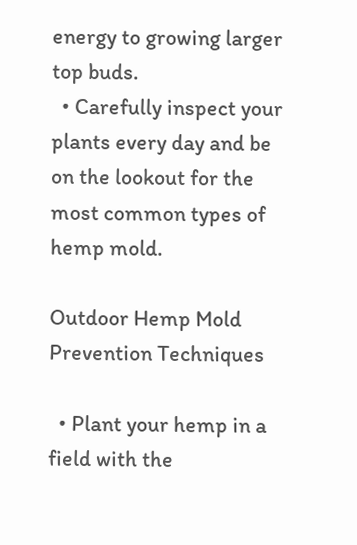energy to growing larger top buds.
  • Carefully inspect your plants every day and be on the lookout for the most common types of hemp mold.

Outdoor Hemp Mold Prevention Techniques

  • Plant your hemp in a field with the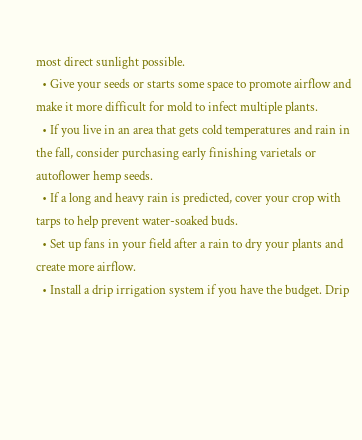most direct sunlight possible.
  • Give your seeds or starts some space to promote airflow and make it more difficult for mold to infect multiple plants.
  • If you live in an area that gets cold temperatures and rain in the fall, consider purchasing early finishing varietals or autoflower hemp seeds.
  • If a long and heavy rain is predicted, cover your crop with tarps to help prevent water-soaked buds.
  • Set up fans in your field after a rain to dry your plants and create more airflow.
  • Install a drip irrigation system if you have the budget. Drip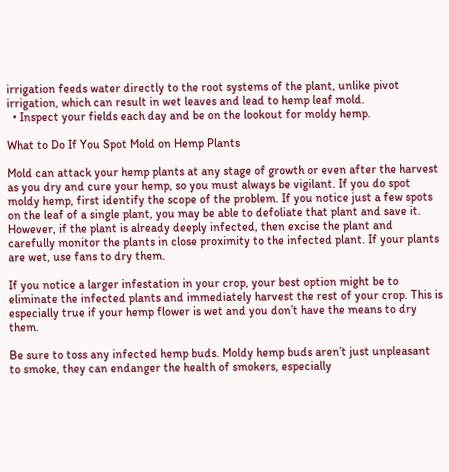irrigation feeds water directly to the root systems of the plant, unlike pivot irrigation, which can result in wet leaves and lead to hemp leaf mold.
  • Inspect your fields each day and be on the lookout for moldy hemp.

What to Do If You Spot Mold on Hemp Plants

Mold can attack your hemp plants at any stage of growth or even after the harvest as you dry and cure your hemp, so you must always be vigilant. If you do spot moldy hemp, first identify the scope of the problem. If you notice just a few spots on the leaf of a single plant, you may be able to defoliate that plant and save it. However, if the plant is already deeply infected, then excise the plant and carefully monitor the plants in close proximity to the infected plant. If your plants are wet, use fans to dry them.

If you notice a larger infestation in your crop, your best option might be to eliminate the infected plants and immediately harvest the rest of your crop. This is especially true if your hemp flower is wet and you don’t have the means to dry them.

Be sure to toss any infected hemp buds. Moldy hemp buds aren’t just unpleasant to smoke, they can endanger the health of smokers, especially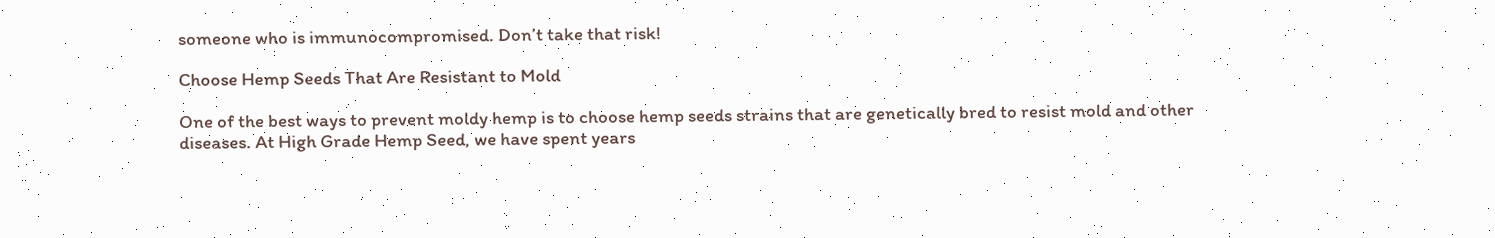someone who is immunocompromised. Don’t take that risk!

Choose Hemp Seeds That Are Resistant to Mold

One of the best ways to prevent moldy hemp is to choose hemp seeds strains that are genetically bred to resist mold and other diseases. At High Grade Hemp Seed, we have spent years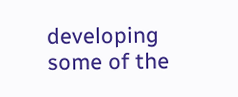developing some of the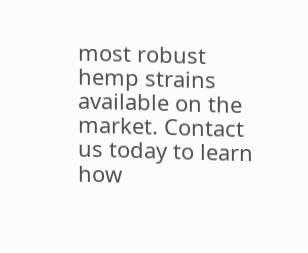most robust hemp strains available on the market. Contact us today to learn how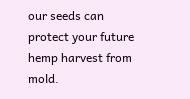our seeds can protect your future hemp harvest from mold.